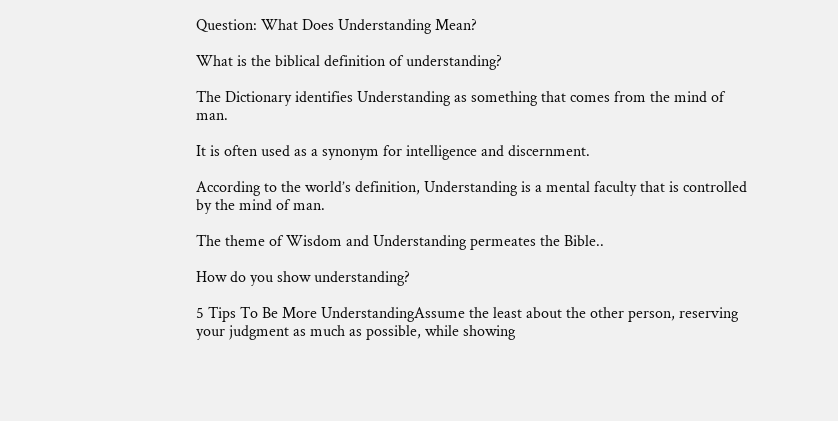Question: What Does Understanding Mean?

What is the biblical definition of understanding?

The Dictionary identifies Understanding as something that comes from the mind of man.

It is often used as a synonym for intelligence and discernment.

According to the world’s definition, Understanding is a mental faculty that is controlled by the mind of man.

The theme of Wisdom and Understanding permeates the Bible..

How do you show understanding?

5 Tips To Be More UnderstandingAssume the least about the other person, reserving your judgment as much as possible, while showing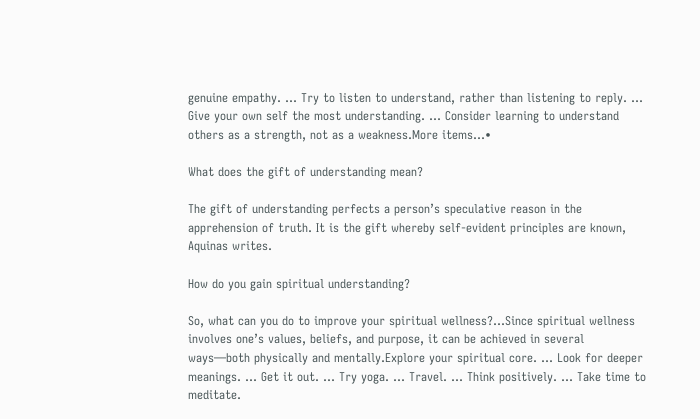genuine empathy. … Try to listen to understand, rather than listening to reply. … Give your own self the most understanding. … Consider learning to understand others as a strength, not as a weakness.More items…•

What does the gift of understanding mean?

The gift of understanding perfects a person’s speculative reason in the apprehension of truth. It is the gift whereby self-evident principles are known, Aquinas writes.

How do you gain spiritual understanding?

So, what can you do to improve your spiritual wellness?…Since spiritual wellness involves one’s values, beliefs, and purpose, it can be achieved in several ways—both physically and mentally.Explore your spiritual core. … Look for deeper meanings. … Get it out. … Try yoga. … Travel. … Think positively. … Take time to meditate.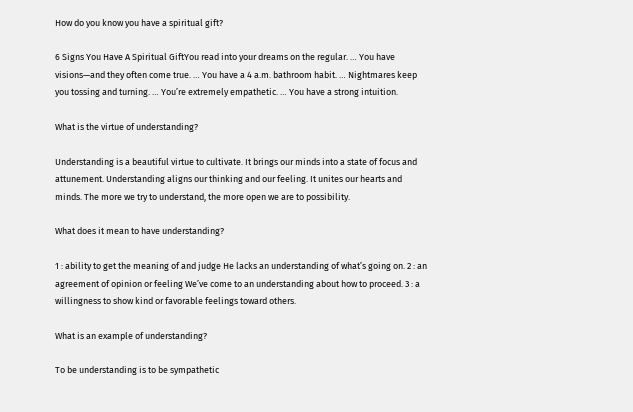How do you know you have a spiritual gift?

6 Signs You Have A Spiritual GiftYou read into your dreams on the regular. … You have visions—and they often come true. … You have a 4 a.m. bathroom habit. … Nightmares keep you tossing and turning. … You’re extremely empathetic. … You have a strong intuition.

What is the virtue of understanding?

Understanding is a beautiful virtue to cultivate. It brings our minds into a state of focus and attunement. Understanding aligns our thinking and our feeling. It unites our hearts and minds. The more we try to understand, the more open we are to possibility.

What does it mean to have understanding?

1 : ability to get the meaning of and judge He lacks an understanding of what’s going on. 2 : an agreement of opinion or feeling We’ve come to an understanding about how to proceed. 3 : a willingness to show kind or favorable feelings toward others.

What is an example of understanding?

To be understanding is to be sympathetic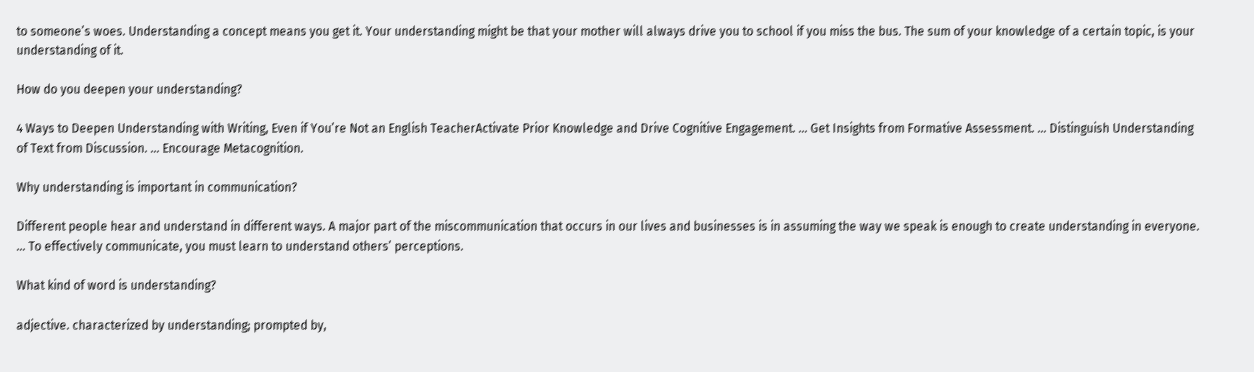to someone’s woes. Understanding a concept means you get it. Your understanding might be that your mother will always drive you to school if you miss the bus. The sum of your knowledge of a certain topic, is your understanding of it.

How do you deepen your understanding?

4 Ways to Deepen Understanding with Writing, Even if You’re Not an English TeacherActivate Prior Knowledge and Drive Cognitive Engagement. … Get Insights from Formative Assessment. … Distinguish Understanding of Text from Discussion. … Encourage Metacognition.

Why understanding is important in communication?

Different people hear and understand in different ways. A major part of the miscommunication that occurs in our lives and businesses is in assuming the way we speak is enough to create understanding in everyone. … To effectively communicate, you must learn to understand others’ perceptions.

What kind of word is understanding?

adjective. characterized by understanding; prompted by,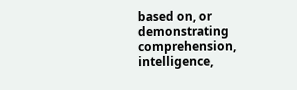based on, or demonstrating comprehension, intelligence,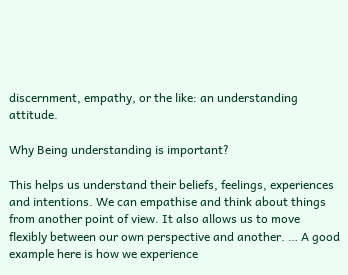discernment, empathy, or the like: an understanding attitude.

Why Being understanding is important?

This helps us understand their beliefs, feelings, experiences and intentions. We can empathise and think about things from another point of view. It also allows us to move flexibly between our own perspective and another. … A good example here is how we experience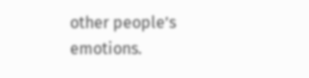other people’s emotions.